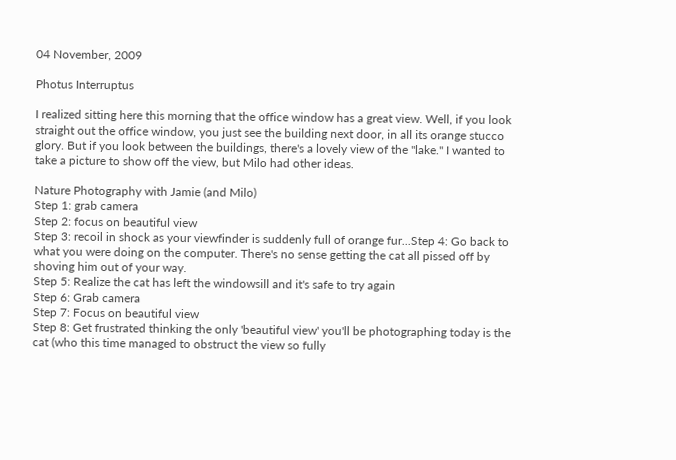04 November, 2009

Photus Interruptus

I realized sitting here this morning that the office window has a great view. Well, if you look straight out the office window, you just see the building next door, in all its orange stucco glory. But if you look between the buildings, there's a lovely view of the "lake." I wanted to take a picture to show off the view, but Milo had other ideas.

Nature Photography with Jamie (and Milo)
Step 1: grab camera
Step 2: focus on beautiful view
Step 3: recoil in shock as your viewfinder is suddenly full of orange fur...Step 4: Go back to what you were doing on the computer. There's no sense getting the cat all pissed off by shoving him out of your way.
Step 5: Realize the cat has left the windowsill and it's safe to try again
Step 6: Grab camera
Step 7: Focus on beautiful view
Step 8: Get frustrated thinking the only 'beautiful view' you'll be photographing today is the cat (who this time managed to obstruct the view so fully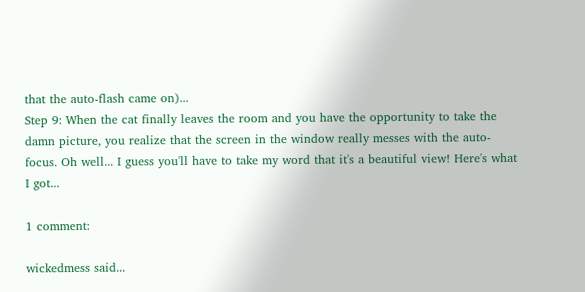that the auto-flash came on)...
Step 9: When the cat finally leaves the room and you have the opportunity to take the damn picture, you realize that the screen in the window really messes with the auto-focus. Oh well... I guess you'll have to take my word that it's a beautiful view! Here's what I got...

1 comment:

wickedmess said...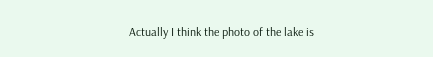Actually I think the photo of the lake is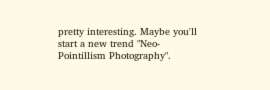pretty interesting. Maybe you'll start a new trend "Neo-Pointillism Photography".